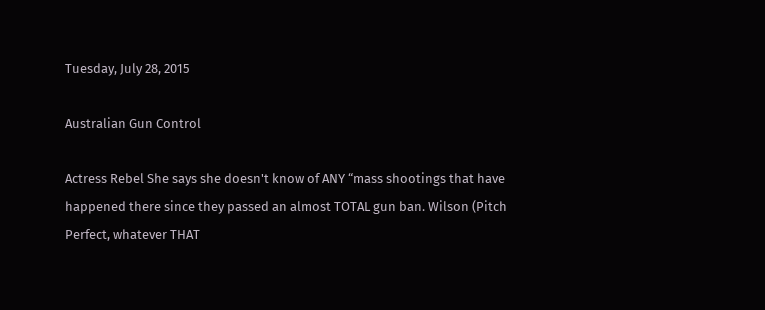Tuesday, July 28, 2015

Australian Gun Control

Actress Rebel She says she doesn't know of ANY “mass shootings that have happened there since they passed an almost TOTAL gun ban. Wilson (Pitch Perfect, whatever THAT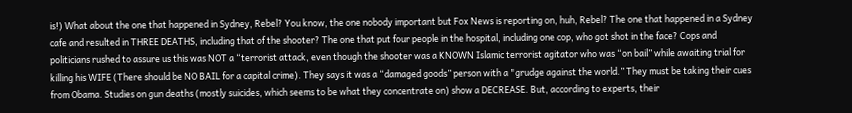is!) What about the one that happened in Sydney, Rebel? You know, the one nobody important but Fox News is reporting on, huh, Rebel? The one that happened in a Sydney cafe and resulted in THREE DEATHS, including that of the shooter? The one that put four people in the hospital, including one cop, who got shot in the face? Cops and politicians rushed to assure us this was NOT a “terrorist attack, even though the shooter was a KNOWN Islamic terrorist agitator who was “on bail” while awaiting trial for killing his WIFE (There should be NO BAIL for a capital crime). They says it was a “damaged goods” person with a "grudge against the world.” They must be taking their cues from Obama. Studies on gun deaths (mostly suicides, which seems to be what they concentrate on) show a DECREASE. But, according to experts, their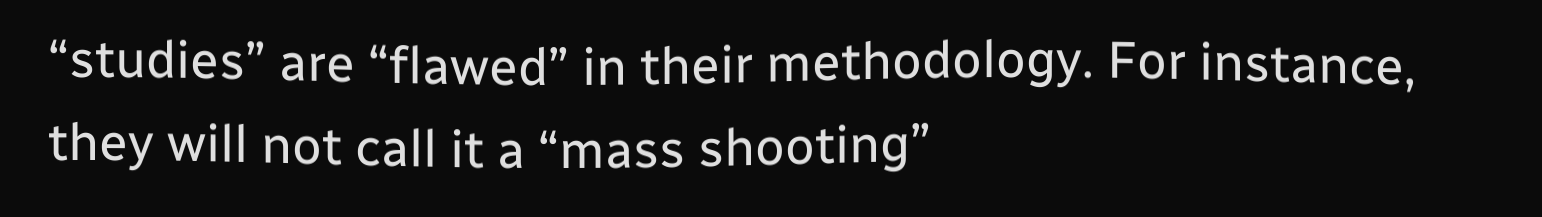“studies” are “flawed” in their methodology. For instance, they will not call it a “mass shooting”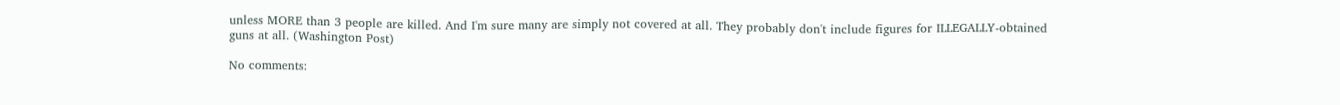unless MORE than 3 people are killed. And I'm sure many are simply not covered at all. They probably don't include figures for ILLEGALLY-obtained guns at all. (Washington Post)

No comments: